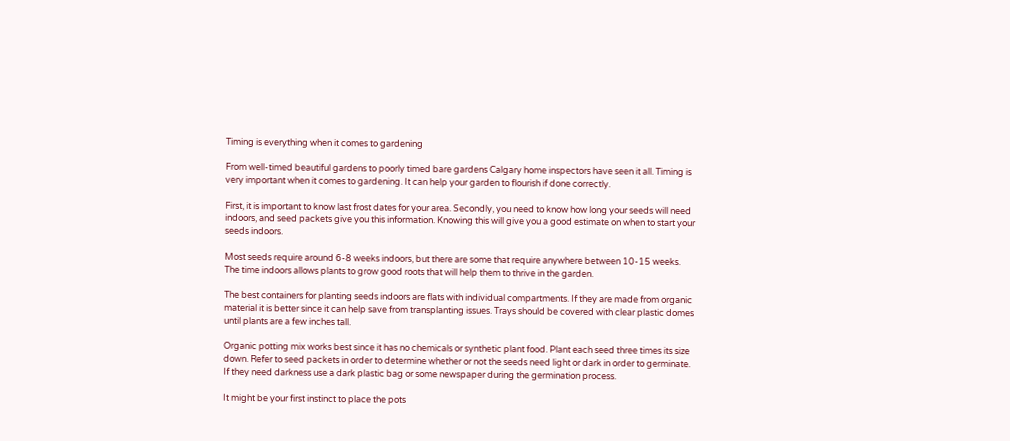Timing is everything when it comes to gardening

From well-timed beautiful gardens to poorly timed bare gardens Calgary home inspectors have seen it all. Timing is very important when it comes to gardening. It can help your garden to flourish if done correctly.

First, it is important to know last frost dates for your area. Secondly, you need to know how long your seeds will need indoors, and seed packets give you this information. Knowing this will give you a good estimate on when to start your seeds indoors.

Most seeds require around 6-8 weeks indoors, but there are some that require anywhere between 10-15 weeks. The time indoors allows plants to grow good roots that will help them to thrive in the garden.

The best containers for planting seeds indoors are flats with individual compartments. If they are made from organic material it is better since it can help save from transplanting issues. Trays should be covered with clear plastic domes until plants are a few inches tall.

Organic potting mix works best since it has no chemicals or synthetic plant food. Plant each seed three times its size down. Refer to seed packets in order to determine whether or not the seeds need light or dark in order to germinate. If they need darkness use a dark plastic bag or some newspaper during the germination process.

It might be your first instinct to place the pots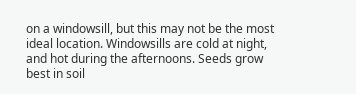on a windowsill, but this may not be the most ideal location. Windowsills are cold at night, and hot during the afternoons. Seeds grow best in soil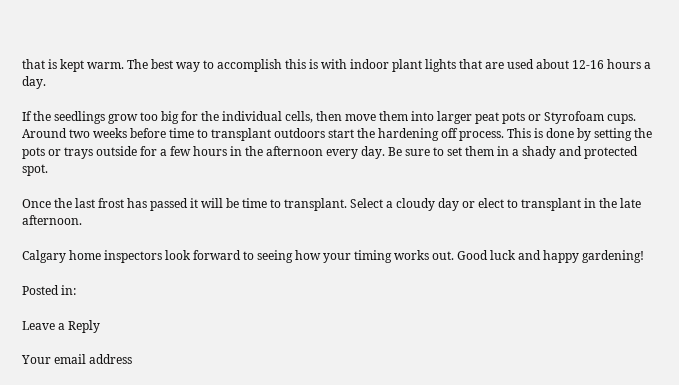that is kept warm. The best way to accomplish this is with indoor plant lights that are used about 12-16 hours a day.

If the seedlings grow too big for the individual cells, then move them into larger peat pots or Styrofoam cups. Around two weeks before time to transplant outdoors start the hardening off process. This is done by setting the pots or trays outside for a few hours in the afternoon every day. Be sure to set them in a shady and protected spot.

Once the last frost has passed it will be time to transplant. Select a cloudy day or elect to transplant in the late afternoon.

Calgary home inspectors look forward to seeing how your timing works out. Good luck and happy gardening!

Posted in:

Leave a Reply

Your email address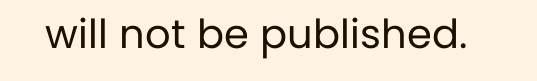will not be published.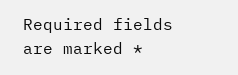Required fields are marked *